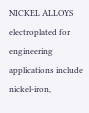NICKEL ALLOYS electroplated for engineering applications include nickel-iron,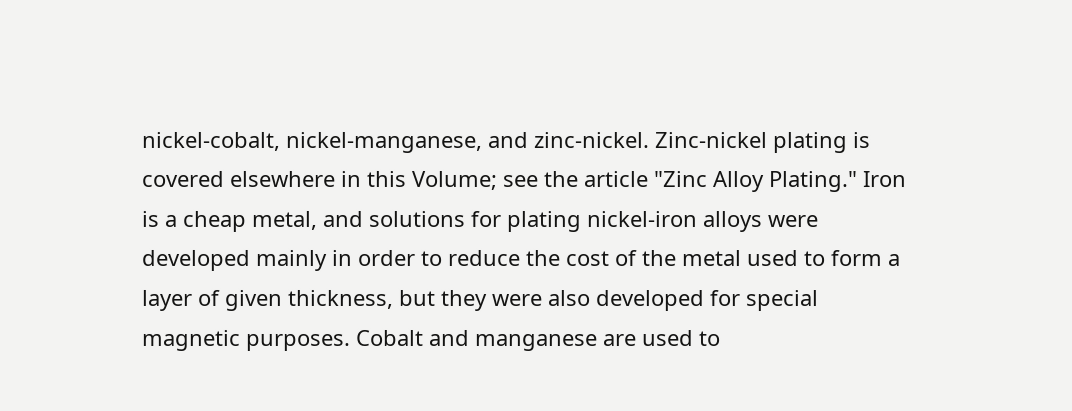nickel-cobalt, nickel-manganese, and zinc-nickel. Zinc-nickel plating is covered elsewhere in this Volume; see the article "Zinc Alloy Plating." Iron is a cheap metal, and solutions for plating nickel-iron alloys were developed mainly in order to reduce the cost of the metal used to form a layer of given thickness, but they were also developed for special magnetic purposes. Cobalt and manganese are used to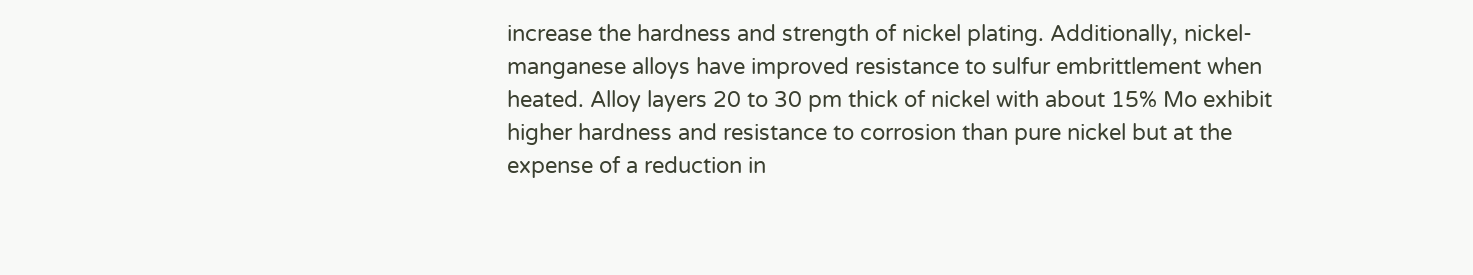increase the hardness and strength of nickel plating. Additionally, nickel-manganese alloys have improved resistance to sulfur embrittlement when heated. Alloy layers 20 to 30 pm thick of nickel with about 15% Mo exhibit higher hardness and resistance to corrosion than pure nickel but at the expense of a reduction in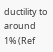ductility to around 1% (Ref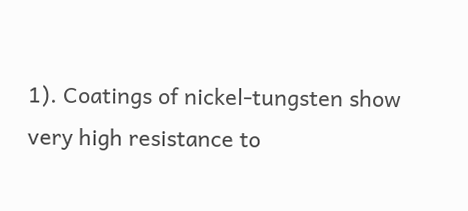1). Coatings of nickel-tungsten show very high resistance to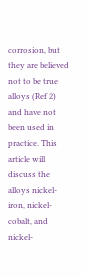corrosion, but they are believed not to be true alloys (Ref 2) and have not been used in practice. This article will discuss the alloys nickel-iron, nickel-cobalt, and nickel-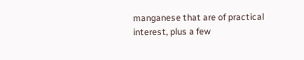manganese that are of practical interest, plus a few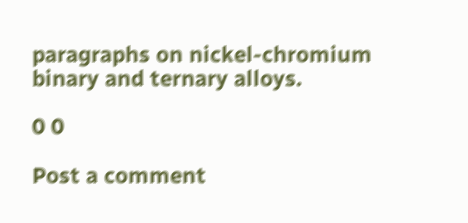paragraphs on nickel-chromium binary and ternary alloys.

0 0

Post a comment